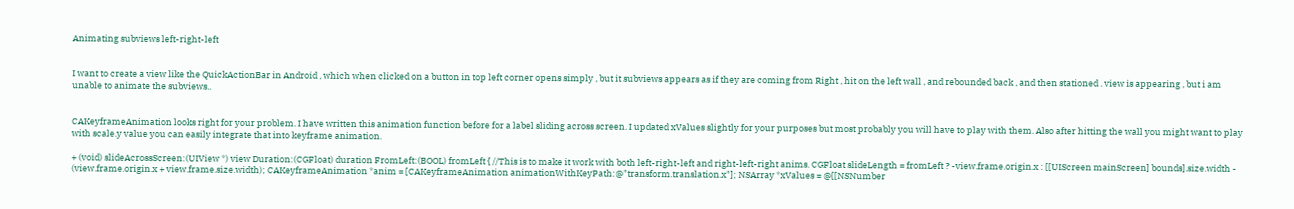Animating subviews left-right-left


I want to create a view like the QuickActionBar in Android , which when clicked on a button in top left corner opens simply , but it subviews appears as if they are coming from Right , hit on the left wall , and rebounded back , and then stationed . view is appearing , but i am unable to animate the subviews..


CAKeyframeAnimation looks right for your problem. I have written this animation function before for a label sliding across screen. I updated xValues slightly for your purposes but most probably you will have to play with them. Also after hitting the wall you might want to play with scale.y value you can easily integrate that into keyframe animation.

+ (void) slideAcrossScreen:(UIView *) view Duration:(CGFloat) duration FromLeft:(BOOL) fromLeft { //This is to make it work with both left-right-left and right-left-right anims. CGFloat slideLength = fromLeft ? -view.frame.origin.x : [[UIScreen mainScreen] bounds].size.width - (view.frame.origin.x + view.frame.size.width); CAKeyframeAnimation *anim = [CAKeyframeAnimation animationWithKeyPath:@"transform.translation.x"]; NSArray *xValues = @[[NSNumber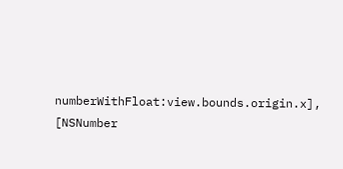numberWithFloat:view.bounds.origin.x], [NSNumber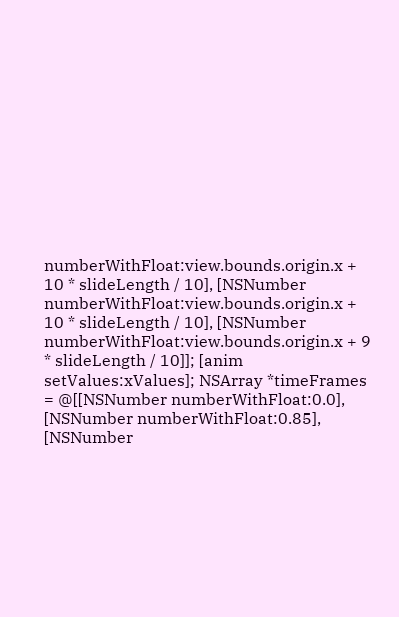numberWithFloat:view.bounds.origin.x + 10 * slideLength / 10], [NSNumber numberWithFloat:view.bounds.origin.x + 10 * slideLength / 10], [NSNumber numberWithFloat:view.bounds.origin.x + 9 * slideLength / 10]]; [anim setValues:xValues]; NSArray *timeFrames = @[[NSNumber numberWithFloat:0.0], [NSNumber numberWithFloat:0.85], [NSNumber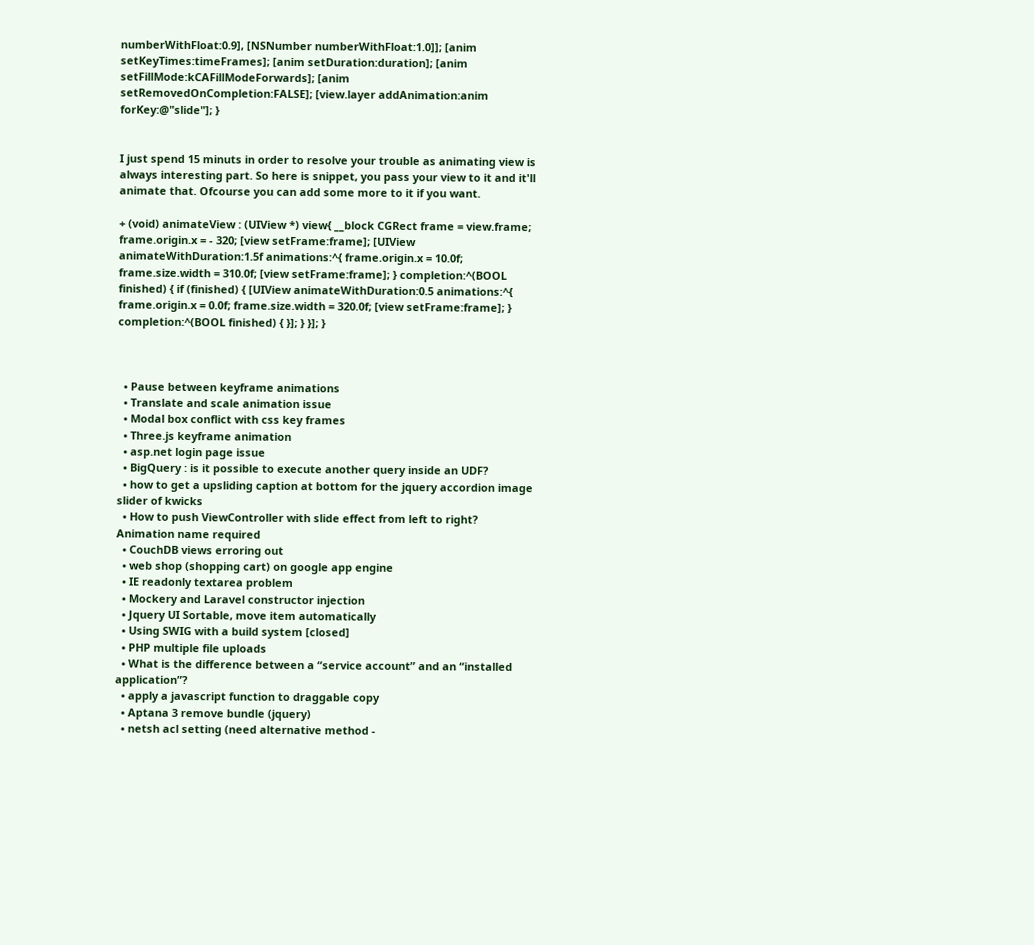numberWithFloat:0.9], [NSNumber numberWithFloat:1.0]]; [anim setKeyTimes:timeFrames]; [anim setDuration:duration]; [anim setFillMode:kCAFillModeForwards]; [anim setRemovedOnCompletion:FALSE]; [view.layer addAnimation:anim forKey:@"slide"]; }


I just spend 15 minuts in order to resolve your trouble as animating view is always interesting part. So here is snippet, you pass your view to it and it'll animate that. Ofcourse you can add some more to it if you want.

+ (void) animateView : (UIView *) view{ __block CGRect frame = view.frame; frame.origin.x = - 320; [view setFrame:frame]; [UIView animateWithDuration:1.5f animations:^{ frame.origin.x = 10.0f; frame.size.width = 310.0f; [view setFrame:frame]; } completion:^(BOOL finished) { if (finished) { [UIView animateWithDuration:0.5 animations:^{ frame.origin.x = 0.0f; frame.size.width = 320.0f; [view setFrame:frame]; } completion:^(BOOL finished) { }]; } }]; }



  • Pause between keyframe animations
  • Translate and scale animation issue
  • Modal box conflict with css key frames
  • Three.js keyframe animation
  • asp.net login page issue
  • BigQuery : is it possible to execute another query inside an UDF?
  • how to get a upsliding caption at bottom for the jquery accordion image slider of kwicks
  • How to push ViewController with slide effect from left to right? Animation name required
  • CouchDB views erroring out
  • web shop (shopping cart) on google app engine
  • IE readonly textarea problem
  • Mockery and Laravel constructor injection
  • Jquery UI Sortable, move item automatically
  • Using SWIG with a build system [closed]
  • PHP multiple file uploads
  • What is the difference between a “service account” and an “installed application”?
  • apply a javascript function to draggable copy
  • Aptana 3 remove bundle (jquery)
  • netsh acl setting (need alternative method -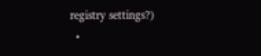registry settings?)
  •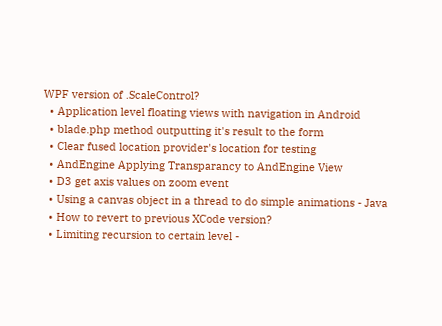WPF version of .ScaleControl?
  • Application level floating views with navigation in Android
  • blade.php method outputting it's result to the form
  • Clear fused location provider's location for testing
  • AndEngine Applying Transparancy to AndEngine View
  • D3 get axis values on zoom event
  • Using a canvas object in a thread to do simple animations - Java
  • How to revert to previous XCode version?
  • Limiting recursion to certain level -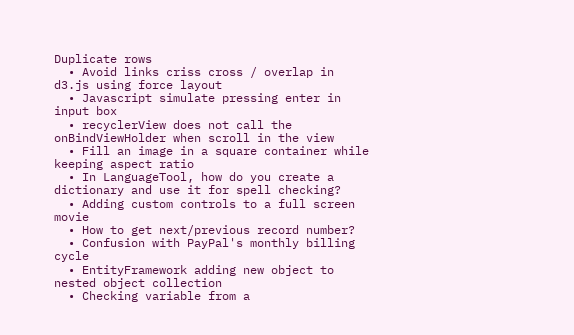Duplicate rows
  • Avoid links criss cross / overlap in d3.js using force layout
  • Javascript simulate pressing enter in input box
  • recyclerView does not call the onBindViewHolder when scroll in the view
  • Fill an image in a square container while keeping aspect ratio
  • In LanguageTool, how do you create a dictionary and use it for spell checking?
  • Adding custom controls to a full screen movie
  • How to get next/previous record number?
  • Confusion with PayPal's monthly billing cycle
  • EntityFramework adding new object to nested object collection
  • Checking variable from a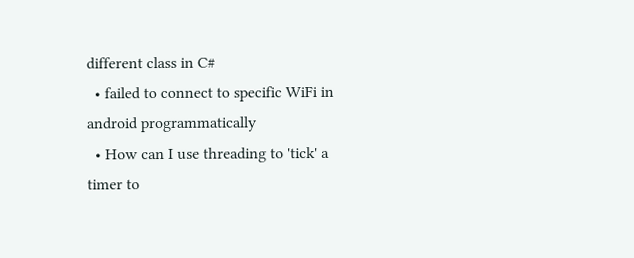different class in C#
  • failed to connect to specific WiFi in android programmatically
  • How can I use threading to 'tick' a timer to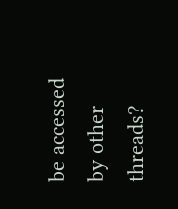be accessed by other threads?